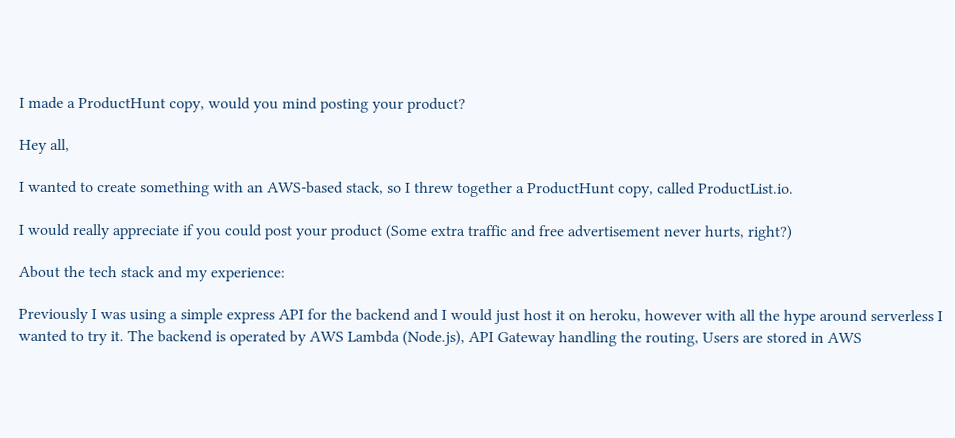I made a ProductHunt copy, would you mind posting your product?

Hey all,

I wanted to create something with an AWS-based stack, so I threw together a ProductHunt copy, called ProductList.io.

I would really appreciate if you could post your product (Some extra traffic and free advertisement never hurts, right?)

About the tech stack and my experience:

Previously I was using a simple express API for the backend and I would just host it on heroku, however with all the hype around serverless I wanted to try it. The backend is operated by AWS Lambda (Node.js), API Gateway handling the routing, Users are stored in AWS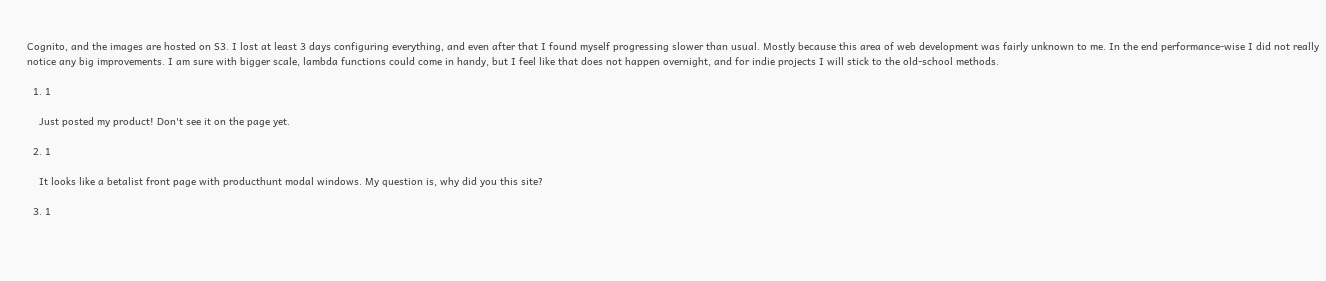Cognito, and the images are hosted on S3. I lost at least 3 days configuring everything, and even after that I found myself progressing slower than usual. Mostly because this area of web development was fairly unknown to me. In the end performance-wise I did not really notice any big improvements. I am sure with bigger scale, lambda functions could come in handy, but I feel like that does not happen overnight, and for indie projects I will stick to the old-school methods.

  1. 1

    Just posted my product! Don't see it on the page yet.

  2. 1

    It looks like a betalist front page with producthunt modal windows. My question is, why did you this site?

  3. 1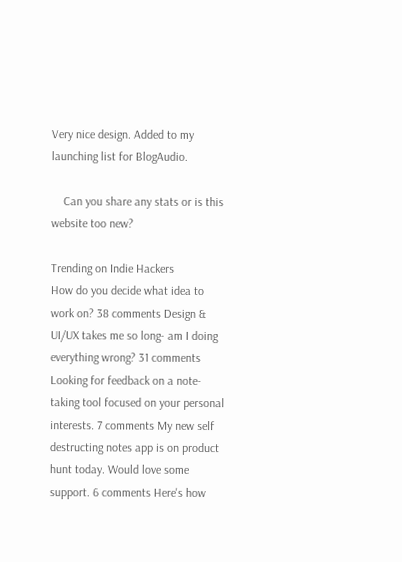Very nice design. Added to my launching list for BlogAudio.

    Can you share any stats or is this website too new?

Trending on Indie Hackers
How do you decide what idea to work on? 38 comments Design & UI/UX takes me so long- am I doing everything wrong? 31 comments Looking for feedback on a note-taking tool focused on your personal interests. 7 comments My new self destructing notes app is on product hunt today. Would love some support. 6 comments Here's how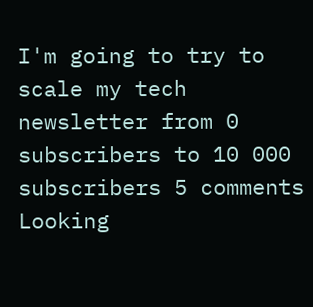I'm going to try to scale my tech newsletter from 0 subscribers to 10 000 subscribers 5 comments Looking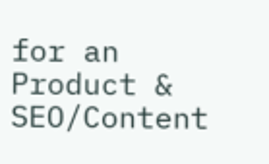for an Product & SEO/Content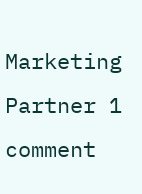Marketing Partner 1 comment